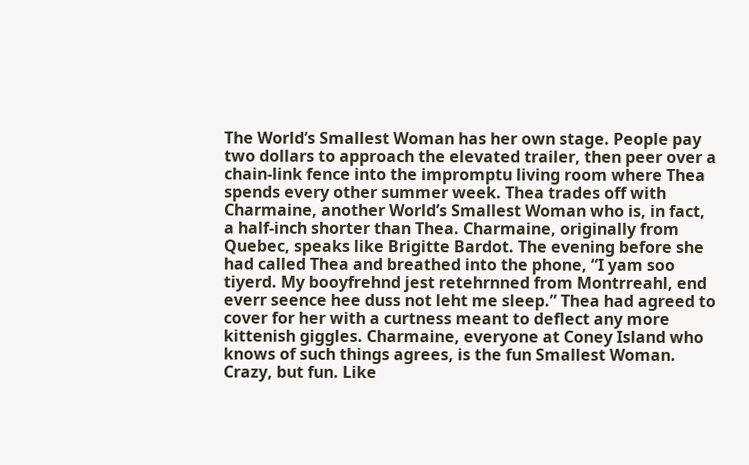The World’s Smallest Woman has her own stage. People pay two dollars to approach the elevated trailer, then peer over a chain-link fence into the impromptu living room where Thea spends every other summer week. Thea trades off with Charmaine, another World’s Smallest Woman who is, in fact, a half-inch shorter than Thea. Charmaine, originally from Quebec, speaks like Brigitte Bardot. The evening before she had called Thea and breathed into the phone, “I yam soo tiyerd. My booyfrehnd jest retehrnned from Montrreahl, end everr seence hee duss not leht me sleep.” Thea had agreed to cover for her with a curtness meant to deflect any more kittenish giggles. Charmaine, everyone at Coney Island who knows of such things agrees, is the fun Smallest Woman. Crazy, but fun. Like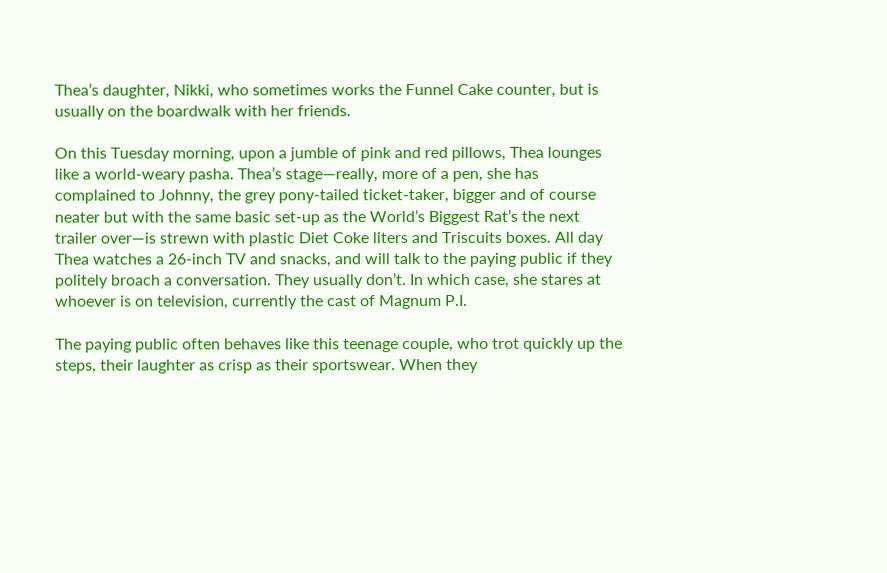Thea’s daughter, Nikki, who sometimes works the Funnel Cake counter, but is usually on the boardwalk with her friends.

On this Tuesday morning, upon a jumble of pink and red pillows, Thea lounges like a world-weary pasha. Thea’s stage—really, more of a pen, she has complained to Johnny, the grey pony-tailed ticket-taker, bigger and of course neater but with the same basic set-up as the World’s Biggest Rat’s the next trailer over—is strewn with plastic Diet Coke liters and Triscuits boxes. All day Thea watches a 26-inch TV and snacks, and will talk to the paying public if they politely broach a conversation. They usually don’t. In which case, she stares at whoever is on television, currently the cast of Magnum P.I.

The paying public often behaves like this teenage couple, who trot quickly up the steps, their laughter as crisp as their sportswear. When they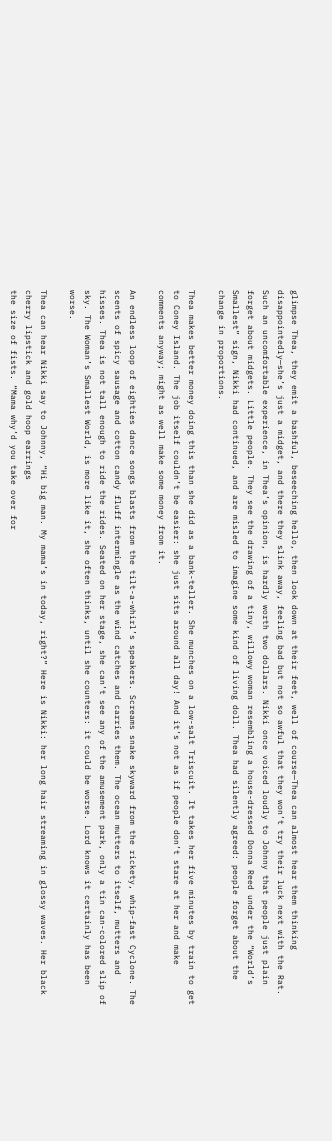glimpse Thea, they emit a bashful, beseeching hello, then look down at their feet, well of course—Thea can almost hear them thinking disappointedly—she’s just a midget, and there they slink away, feeling bad but not so awful that they won’t try their luck next with the Rat. Such an uncomfortable experience, in Thea’s opinion, is hardly worth two dollars. Nikki once voiced loudly to Johnny that people just plain forget about midgets. Little people. They see the drawing of a tiny, willowy woman resembling a house-dressed Donna Reed under the “World’s Smallest” sign, Nikki had continued, and are misled to imagine some kind of living doll. Thea had silently agreed: people forget about the change in proportions.

Thea makes better money doing this than she did as a bank-teller. She munches on a low-salt Triscuit. It takes her five minutes by train to get to Coney Island. The job itself couldn’t be easier: she just sits around all day! And it’s not as if people don’t stare at her and make comments anyway; might as well make some money from it.

An endless loop of eighties dance songs blasts from the tilt-a-whirl’s speakers. Screams snake skyward from the rickety, whip-fast Cyclone. The scents of spicy sausage and cotton candy fluff intermingle as the wind catches and carries them. The ocean mutters to itself, mutters and hisses. Thea is not tall enough to ride the rides. Seated on her stage, she can’t see any of the amusement park, only a tin can-colored slip of sky. The Woman’s Smallest World, is more like it, she often thinks, until she counters: it could be worse. Lord knows it certainly has been worse.

Thea can hear Nikki say to Johnny, “Hi big man. My mama’s in today, right?” Here is Nikki: her long hair streaming in glossy waves. Her black cherry lipstick and gold hoop earrings
the size of fists. “Mama why’d you take over for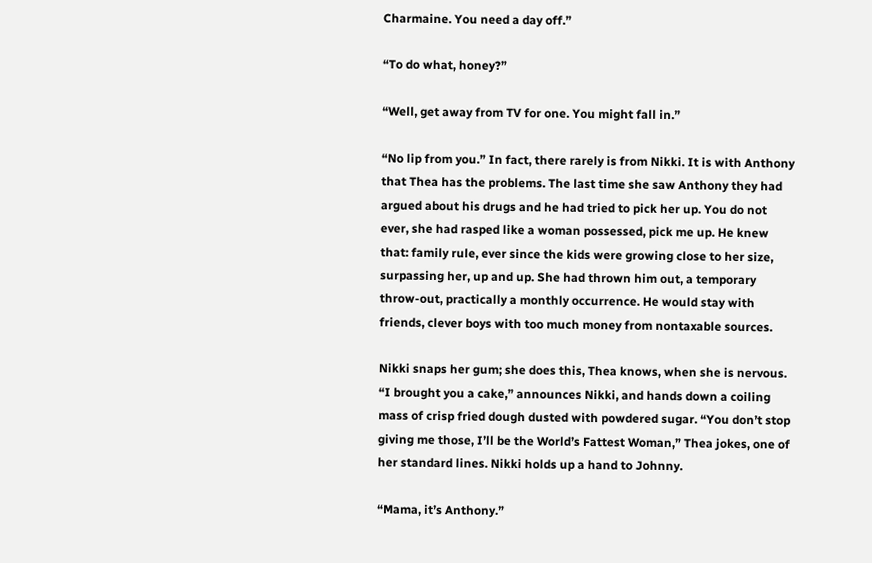Charmaine. You need a day off.”

“To do what, honey?”

“Well, get away from TV for one. You might fall in.”

“No lip from you.” In fact, there rarely is from Nikki. It is with Anthony that Thea has the problems. The last time she saw Anthony they had argued about his drugs and he had tried to pick her up. You do not ever, she had rasped like a woman possessed, pick me up. He knew that: family rule, ever since the kids were growing close to her size, surpassing her, up and up. She had thrown him out, a temporary throw-out, practically a monthly occurrence. He would stay with friends, clever boys with too much money from nontaxable sources.

Nikki snaps her gum; she does this, Thea knows, when she is nervous. “I brought you a cake,” announces Nikki, and hands down a coiling mass of crisp fried dough dusted with powdered sugar. “You don’t stop giving me those, I’ll be the World’s Fattest Woman,” Thea jokes, one of her standard lines. Nikki holds up a hand to Johnny.

“Mama, it’s Anthony.”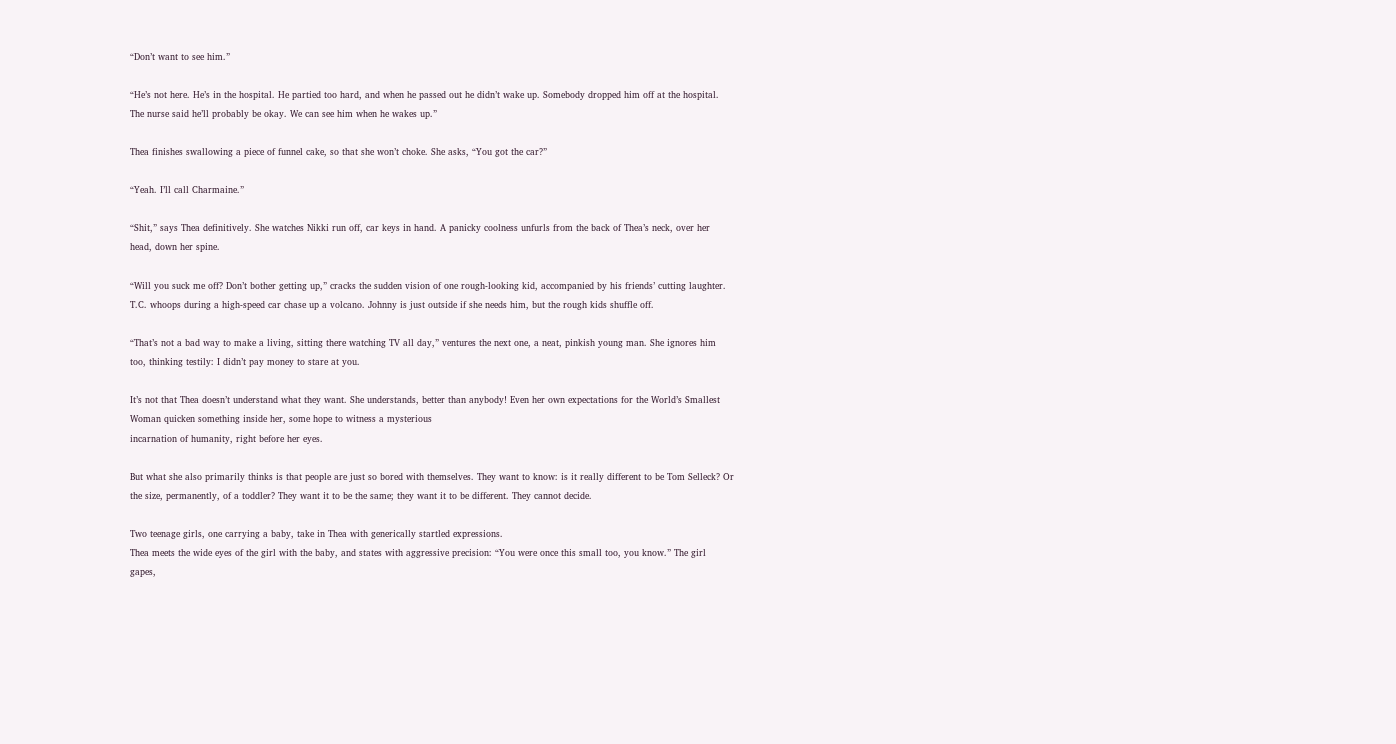“Don’t want to see him.”

“He’s not here. He’s in the hospital. He partied too hard, and when he passed out he didn’t wake up. Somebody dropped him off at the hospital. The nurse said he’ll probably be okay. We can see him when he wakes up.”

Thea finishes swallowing a piece of funnel cake, so that she won’t choke. She asks, “You got the car?”

“Yeah. I’ll call Charmaine.”

“Shit,” says Thea definitively. She watches Nikki run off, car keys in hand. A panicky coolness unfurls from the back of Thea’s neck, over her head, down her spine.

“Will you suck me off? Don’t bother getting up,” cracks the sudden vision of one rough-looking kid, accompanied by his friends’ cutting laughter. T.C. whoops during a high-speed car chase up a volcano. Johnny is just outside if she needs him, but the rough kids shuffle off.

“That’s not a bad way to make a living, sitting there watching TV all day,” ventures the next one, a neat, pinkish young man. She ignores him too, thinking testily: I didn’t pay money to stare at you.

It’s not that Thea doesn’t understand what they want. She understands, better than anybody! Even her own expectations for the World’s Smallest Woman quicken something inside her, some hope to witness a mysterious
incarnation of humanity, right before her eyes.

But what she also primarily thinks is that people are just so bored with themselves. They want to know: is it really different to be Tom Selleck? Or the size, permanently, of a toddler? They want it to be the same; they want it to be different. They cannot decide.

Two teenage girls, one carrying a baby, take in Thea with generically startled expressions.
Thea meets the wide eyes of the girl with the baby, and states with aggressive precision: “You were once this small too, you know.” The girl gapes,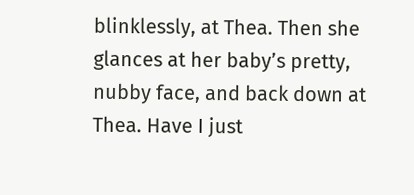blinklessly, at Thea. Then she glances at her baby’s pretty, nubby face, and back down at Thea. Have I just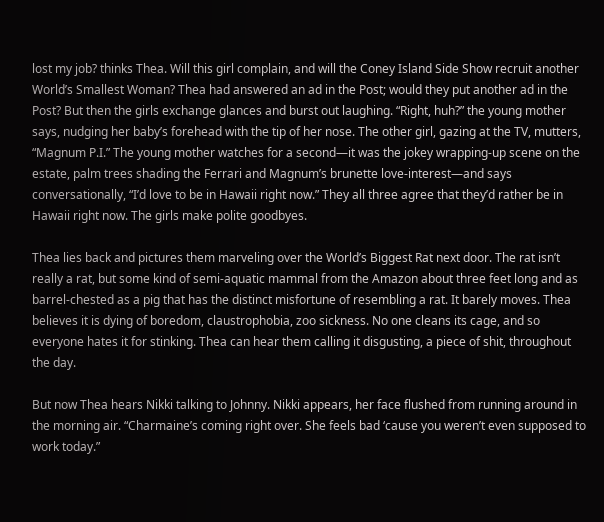lost my job? thinks Thea. Will this girl complain, and will the Coney Island Side Show recruit another World’s Smallest Woman? Thea had answered an ad in the Post; would they put another ad in the Post? But then the girls exchange glances and burst out laughing. “Right, huh?” the young mother says, nudging her baby’s forehead with the tip of her nose. The other girl, gazing at the TV, mutters, “Magnum P.I.” The young mother watches for a second—it was the jokey wrapping-up scene on the estate, palm trees shading the Ferrari and Magnum’s brunette love-interest—and says conversationally, “I’d love to be in Hawaii right now.” They all three agree that they’d rather be in Hawaii right now. The girls make polite goodbyes.

Thea lies back and pictures them marveling over the World’s Biggest Rat next door. The rat isn’t really a rat, but some kind of semi-aquatic mammal from the Amazon about three feet long and as barrel-chested as a pig that has the distinct misfortune of resembling a rat. It barely moves. Thea believes it is dying of boredom, claustrophobia, zoo sickness. No one cleans its cage, and so everyone hates it for stinking. Thea can hear them calling it disgusting, a piece of shit, throughout the day.

But now Thea hears Nikki talking to Johnny. Nikki appears, her face flushed from running around in the morning air. “Charmaine’s coming right over. She feels bad ‘cause you weren’t even supposed to work today.”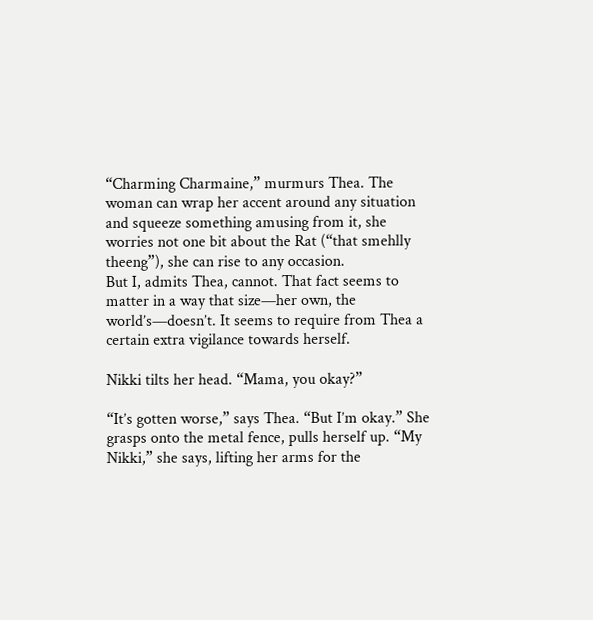“Charming Charmaine,” murmurs Thea. The woman can wrap her accent around any situation and squeeze something amusing from it, she worries not one bit about the Rat (“that smehlly theeng”), she can rise to any occasion.
But I, admits Thea, cannot. That fact seems to matter in a way that size—her own, the world’s—doesn’t. It seems to require from Thea a certain extra vigilance towards herself.

Nikki tilts her head. “Mama, you okay?”

“It’s gotten worse,” says Thea. “But I’m okay.” She grasps onto the metal fence, pulls herself up. “My Nikki,” she says, lifting her arms for the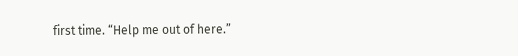first time. “Help me out of here.”